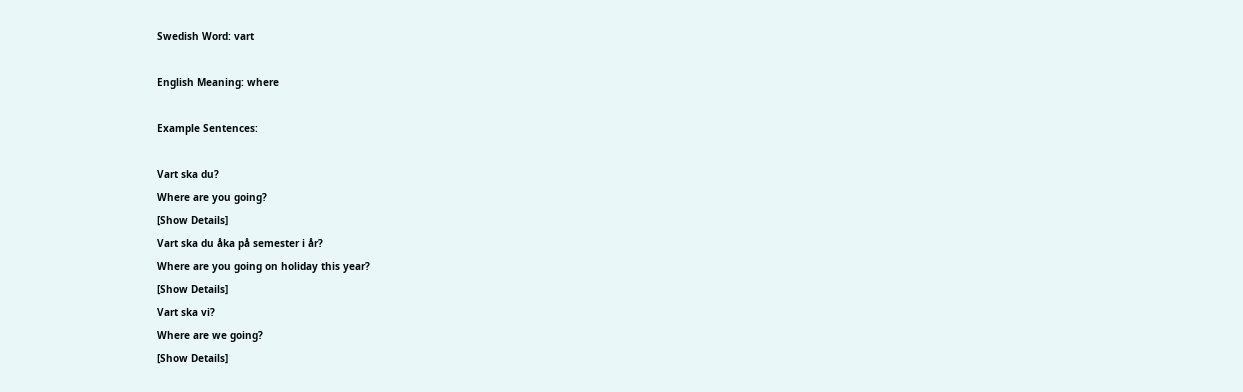Swedish Word: vart

English Meaning: where

Example Sentences:

Vart ska du?
Where are you going?
[Show Details]
Vart ska du åka på semester i år?
Where are you going on holiday this year?
[Show Details]
Vart ska vi?
Where are we going?
[Show Details]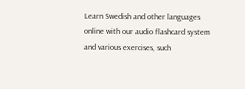Learn Swedish and other languages online with our audio flashcard system and various exercises, such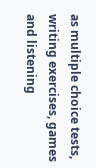as multiple choice tests, writing exercises, games and listening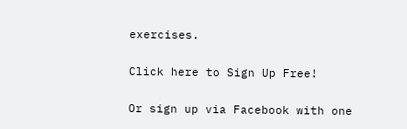exercises.

Click here to Sign Up Free!

Or sign up via Facebook with one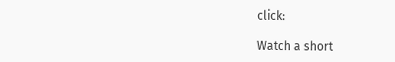click:

Watch a short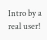Intro by a real user!